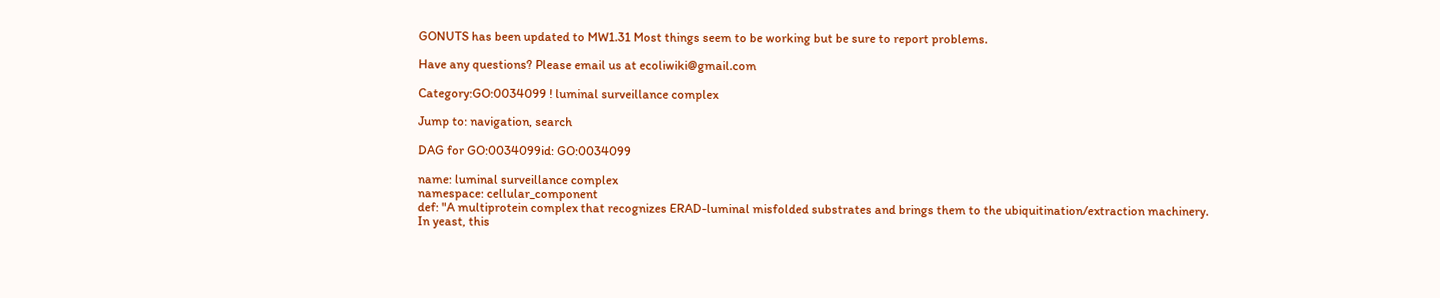GONUTS has been updated to MW1.31 Most things seem to be working but be sure to report problems.

Have any questions? Please email us at ecoliwiki@gmail.com

Category:GO:0034099 ! luminal surveillance complex

Jump to: navigation, search

DAG for GO:0034099id: GO:0034099

name: luminal surveillance complex
namespace: cellular_component
def: "A multiprotein complex that recognizes ERAD-luminal misfolded substrates and brings them to the ubiquitination/extraction machinery. In yeast, this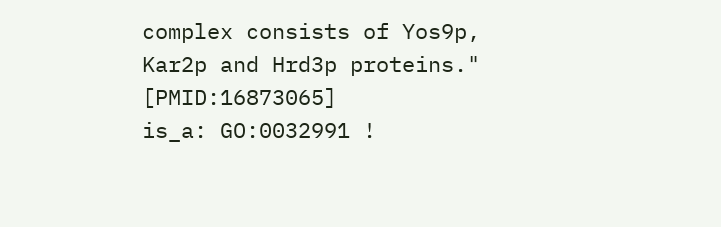complex consists of Yos9p, Kar2p and Hrd3p proteins." [PMID:16873065]
is_a: GO:0032991 !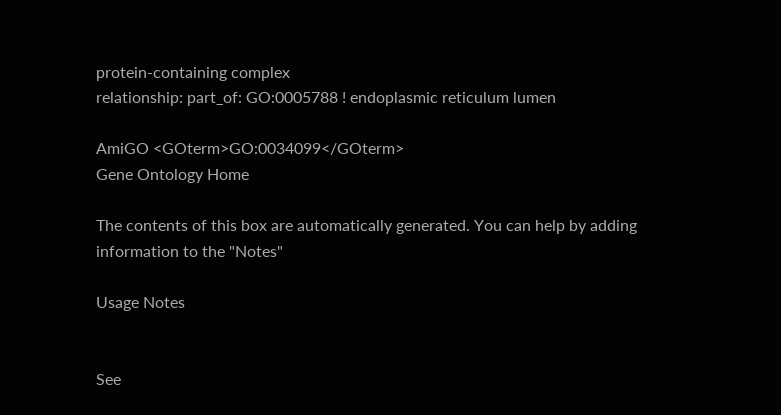protein-containing complex
relationship: part_of: GO:0005788 ! endoplasmic reticulum lumen

AmiGO <GOterm>GO:0034099</GOterm>
Gene Ontology Home

The contents of this box are automatically generated. You can help by adding information to the "Notes"

Usage Notes


See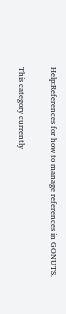Help:References for how to manage references in GONUTS.

This category currently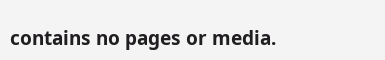contains no pages or media.